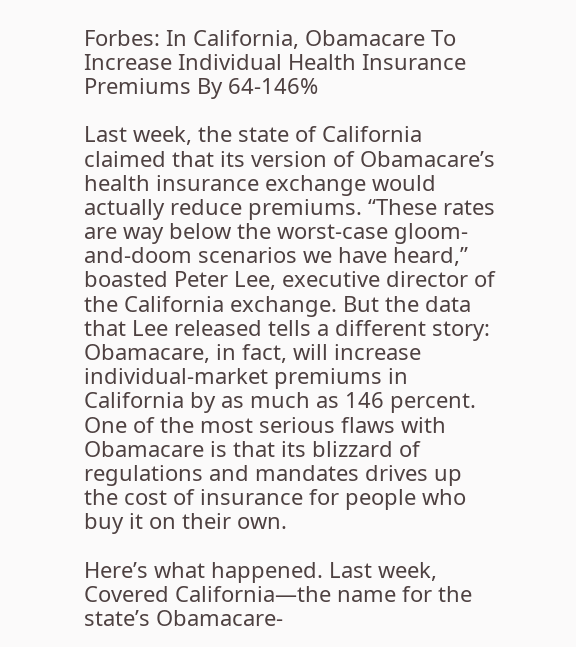Forbes: In California, Obamacare To Increase Individual Health Insurance Premiums By 64-146%

Last week, the state of California claimed that its version of Obamacare’s health insurance exchange would actually reduce premiums. “These rates are way below the worst-case gloom-and-doom scenarios we have heard,” boasted Peter Lee, executive director of the California exchange. But the data that Lee released tells a different story: Obamacare, in fact, will increase individual-market premiums in California by as much as 146 percent. One of the most serious flaws with Obamacare is that its blizzard of regulations and mandates drives up the cost of insurance for people who buy it on their own.

Here’s what happened. Last week, Covered California—the name for the state’s Obamacare-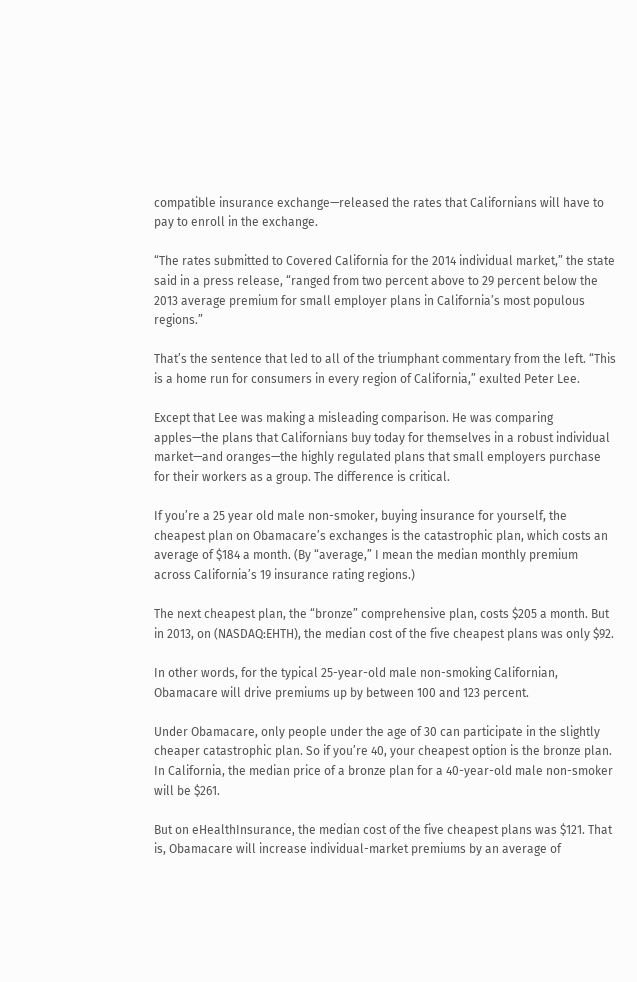compatible insurance exchange—released the rates that Californians will have to pay to enroll in the exchange.

“The rates submitted to Covered California for the 2014 individual market,” the state said in a press release, “ranged from two percent above to 29 percent below the 2013 average premium for small employer plans in California’s most populous regions.”

That’s the sentence that led to all of the triumphant commentary from the left. “This is a home run for consumers in every region of California,” exulted Peter Lee.

Except that Lee was making a misleading comparison. He was comparing apples—the plans that Californians buy today for themselves in a robust individual market—and oranges—the highly regulated plans that small employers purchase for their workers as a group. The difference is critical.

If you’re a 25 year old male non-smoker, buying insurance for yourself, the cheapest plan on Obamacare’s exchanges is the catastrophic plan, which costs an average of $184 a month. (By “average,” I mean the median monthly premium across California’s 19 insurance rating regions.)

The next cheapest plan, the “bronze” comprehensive plan, costs $205 a month. But in 2013, on (NASDAQ:EHTH), the median cost of the five cheapest plans was only $92.

In other words, for the typical 25-year-old male non-smoking Californian, Obamacare will drive premiums up by between 100 and 123 percent.

Under Obamacare, only people under the age of 30 can participate in the slightly cheaper catastrophic plan. So if you’re 40, your cheapest option is the bronze plan. In California, the median price of a bronze plan for a 40-year-old male non-smoker will be $261.

But on eHealthInsurance, the median cost of the five cheapest plans was $121. That is, Obamacare will increase individual-market premiums by an average of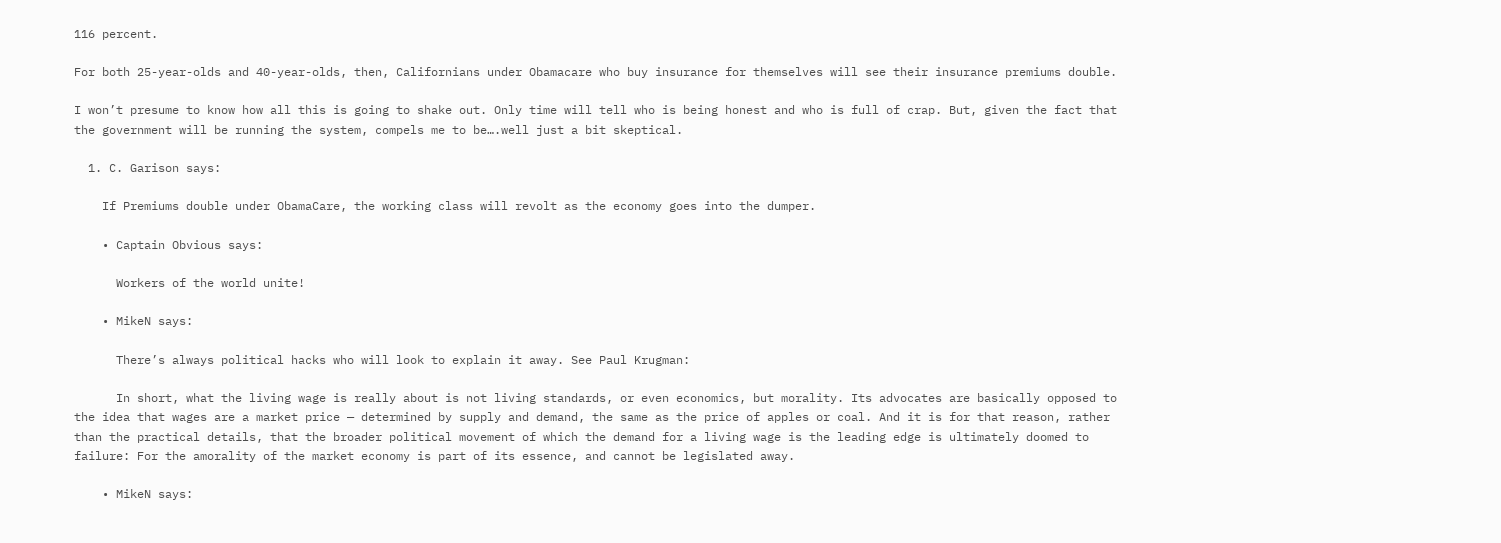116 percent.

For both 25-year-olds and 40-year-olds, then, Californians under Obamacare who buy insurance for themselves will see their insurance premiums double.

I won’t presume to know how all this is going to shake out. Only time will tell who is being honest and who is full of crap. But, given the fact that the government will be running the system, compels me to be….well just a bit skeptical.

  1. C. Garison says:

    If Premiums double under ObamaCare, the working class will revolt as the economy goes into the dumper.

    • Captain Obvious says:

      Workers of the world unite!

    • MikeN says:

      There’s always political hacks who will look to explain it away. See Paul Krugman:

      In short, what the living wage is really about is not living standards, or even economics, but morality. Its advocates are basically opposed to the idea that wages are a market price — determined by supply and demand, the same as the price of apples or coal. And it is for that reason, rather than the practical details, that the broader political movement of which the demand for a living wage is the leading edge is ultimately doomed to failure: For the amorality of the market economy is part of its essence, and cannot be legislated away.

    • MikeN says: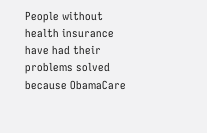People without health insurance have had their problems solved because ObamaCare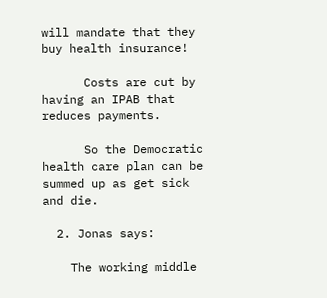will mandate that they buy health insurance!

      Costs are cut by having an IPAB that reduces payments.

      So the Democratic health care plan can be summed up as get sick and die.

  2. Jonas says:

    The working middle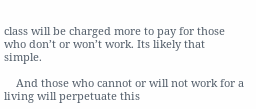class will be charged more to pay for those who don’t or won’t work. Its likely that simple.

    And those who cannot or will not work for a living will perpetuate this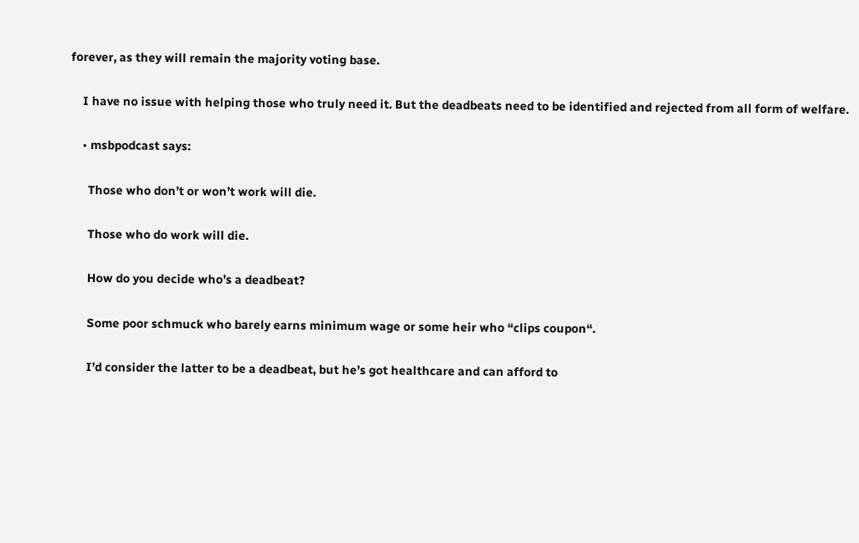forever, as they will remain the majority voting base.

    I have no issue with helping those who truly need it. But the deadbeats need to be identified and rejected from all form of welfare.

    • msbpodcast says:

      Those who don’t or won’t work will die.

      Those who do work will die.

      How do you decide who’s a deadbeat?

      Some poor schmuck who barely earns minimum wage or some heir who “clips coupon“.

      I’d consider the latter to be a deadbeat, but he’s got healthcare and can afford to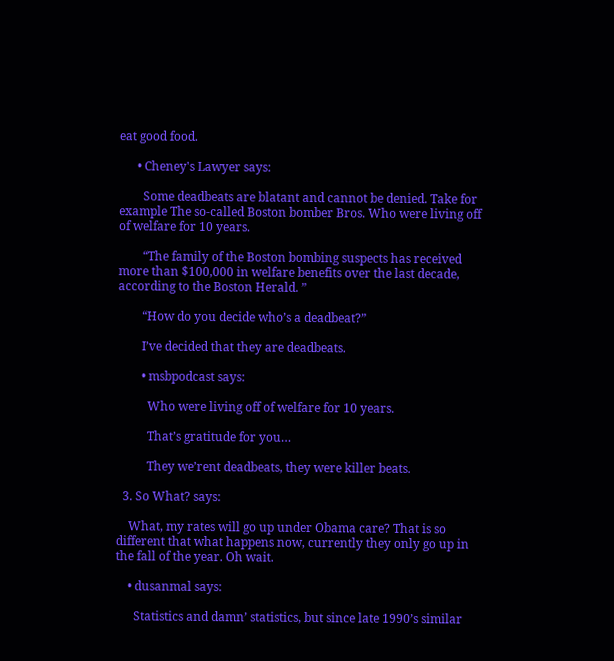eat good food.

      • Cheney's Lawyer says:

        Some deadbeats are blatant and cannot be denied. Take for example The so-called Boston bomber Bros. Who were living off of welfare for 10 years.

        “The family of the Boston bombing suspects has received more than $100,000 in welfare benefits over the last decade, according to the Boston Herald. ”

        “How do you decide who’s a deadbeat?”

        I’ve decided that they are deadbeats.

        • msbpodcast says:

          Who were living off of welfare for 10 years.

          That’s gratitude for you…

          They we’rent deadbeats, they were killer beats.

  3. So What? says:

    What, my rates will go up under Obama care? That is so different that what happens now, currently they only go up in the fall of the year. Oh wait.

    • dusanmal says:

      Statistics and damn’ statistics, but since late 1990’s similar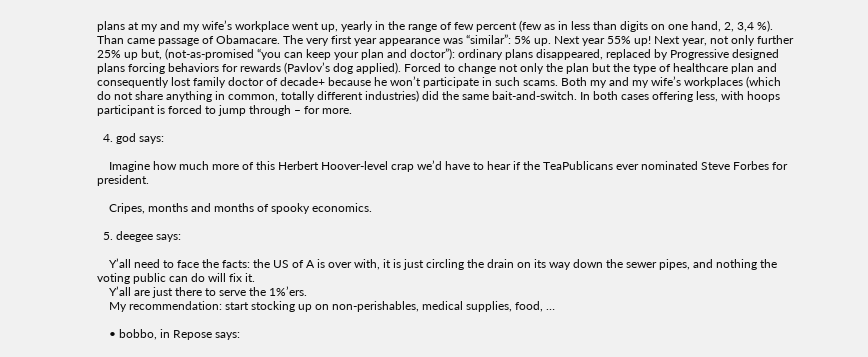plans at my and my wife’s workplace went up, yearly in the range of few percent (few as in less than digits on one hand, 2, 3,4 %). Than came passage of Obamacare. The very first year appearance was “similar”: 5% up. Next year 55% up! Next year, not only further 25% up but, (not-as-promised “you can keep your plan and doctor”): ordinary plans disappeared, replaced by Progressive designed plans forcing behaviors for rewards (Pavlov’s dog applied). Forced to change not only the plan but the type of healthcare plan and consequently lost family doctor of decade+ because he won’t participate in such scams. Both my and my wife’s workplaces (which do not share anything in common, totally different industries) did the same bait-and-switch. In both cases offering less, with hoops participant is forced to jump through – for more.

  4. god says:

    Imagine how much more of this Herbert Hoover-level crap we’d have to hear if the TeaPublicans ever nominated Steve Forbes for president.

    Cripes, months and months of spooky economics.

  5. deegee says:

    Y’all need to face the facts: the US of A is over with, it is just circling the drain on its way down the sewer pipes, and nothing the voting public can do will fix it.
    Y’all are just there to serve the 1%’ers.
    My recommendation: start stocking up on non-perishables, medical supplies, food, …

    • bobbo, in Repose says: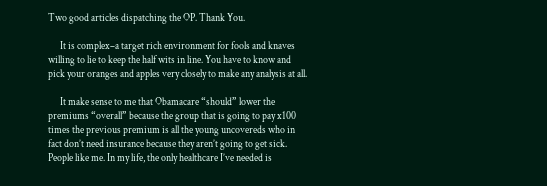Two good articles dispatching the OP. Thank You.

      It is complex–a target rich environment for fools and knaves willing to lie to keep the half wits in line. You have to know and pick your oranges and apples very closely to make any analysis at all.

      It make sense to me that Obamacare “should” lower the premiums “overall” because the group that is going to pay x100 times the previous premium is all the young uncovereds who in fact don’t need insurance because they aren’t going to get sick. People like me. In my life, the only healthcare I’ve needed is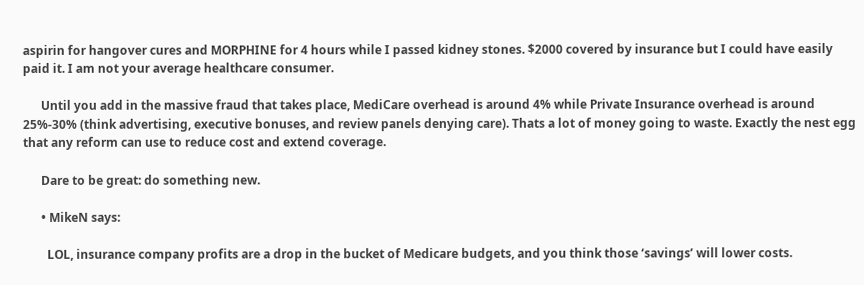aspirin for hangover cures and MORPHINE for 4 hours while I passed kidney stones. $2000 covered by insurance but I could have easily paid it. I am not your average healthcare consumer.

      Until you add in the massive fraud that takes place, MediCare overhead is around 4% while Private Insurance overhead is around 25%-30% (think advertising, executive bonuses, and review panels denying care). Thats a lot of money going to waste. Exactly the nest egg that any reform can use to reduce cost and extend coverage.

      Dare to be great: do something new.

      • MikeN says:

        LOL, insurance company profits are a drop in the bucket of Medicare budgets, and you think those ‘savings’ will lower costs.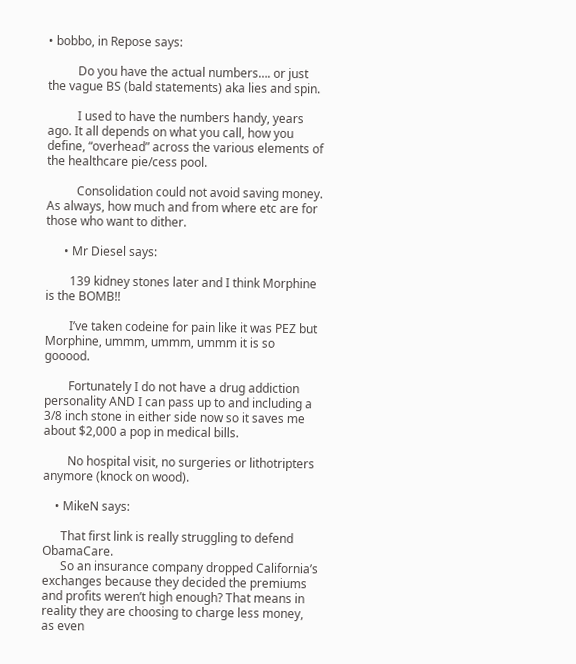• bobbo, in Repose says:

          Do you have the actual numbers…. or just the vague BS (bald statements) aka lies and spin.

          I used to have the numbers handy, years ago. It all depends on what you call, how you define, “overhead” across the various elements of the healthcare pie/cess pool.

          Consolidation could not avoid saving money. As always, how much and from where etc are for those who want to dither.

      • Mr Diesel says:

        139 kidney stones later and I think Morphine is the BOMB!!

        I’ve taken codeine for pain like it was PEZ but Morphine, ummm, ummm, ummm it is so gooood.

        Fortunately I do not have a drug addiction personality AND I can pass up to and including a 3/8 inch stone in either side now so it saves me about $2,000 a pop in medical bills.

        No hospital visit, no surgeries or lithotripters anymore (knock on wood).

    • MikeN says:

      That first link is really struggling to defend ObamaCare.
      So an insurance company dropped California’s exchanges because they decided the premiums and profits weren’t high enough? That means in reality they are choosing to charge less money, as even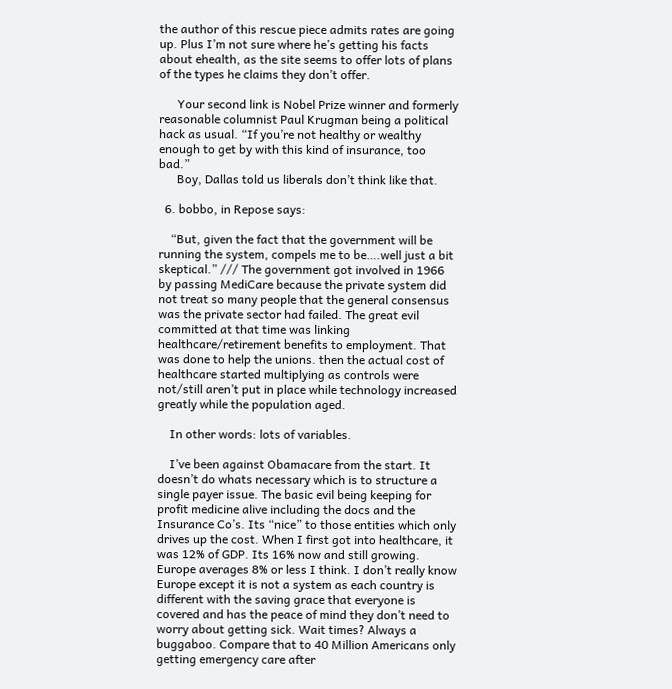the author of this rescue piece admits rates are going up. Plus I’m not sure where he’s getting his facts about ehealth, as the site seems to offer lots of plans of the types he claims they don’t offer.

      Your second link is Nobel Prize winner and formerly reasonable columnist Paul Krugman being a political hack as usual. “If you’re not healthy or wealthy enough to get by with this kind of insurance, too bad.”
      Boy, Dallas told us liberals don’t think like that.

  6. bobbo, in Repose says:

    “But, given the fact that the government will be running the system, compels me to be….well just a bit skeptical.” /// The government got involved in 1966 by passing MediCare because the private system did not treat so many people that the general consensus was the private sector had failed. The great evil committed at that time was linking healthcare/retirement benefits to employment. That was done to help the unions. then the actual cost of healthcare started multiplying as controls were not/still aren’t put in place while technology increased greatly while the population aged.

    In other words: lots of variables.

    I’ve been against Obamacare from the start. It doesn’t do whats necessary which is to structure a single payer issue. The basic evil being keeping for profit medicine alive including the docs and the Insurance Co’s. Its “nice” to those entities which only drives up the cost. When I first got into healthcare, it was 12% of GDP. Its 16% now and still growing. Europe averages 8% or less I think. I don’t really know Europe except it is not a system as each country is different with the saving grace that everyone is covered and has the peace of mind they don’t need to worry about getting sick. Wait times? Always a buggaboo. Compare that to 40 Million Americans only getting emergency care after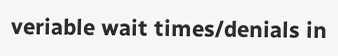veriable wait times/denials in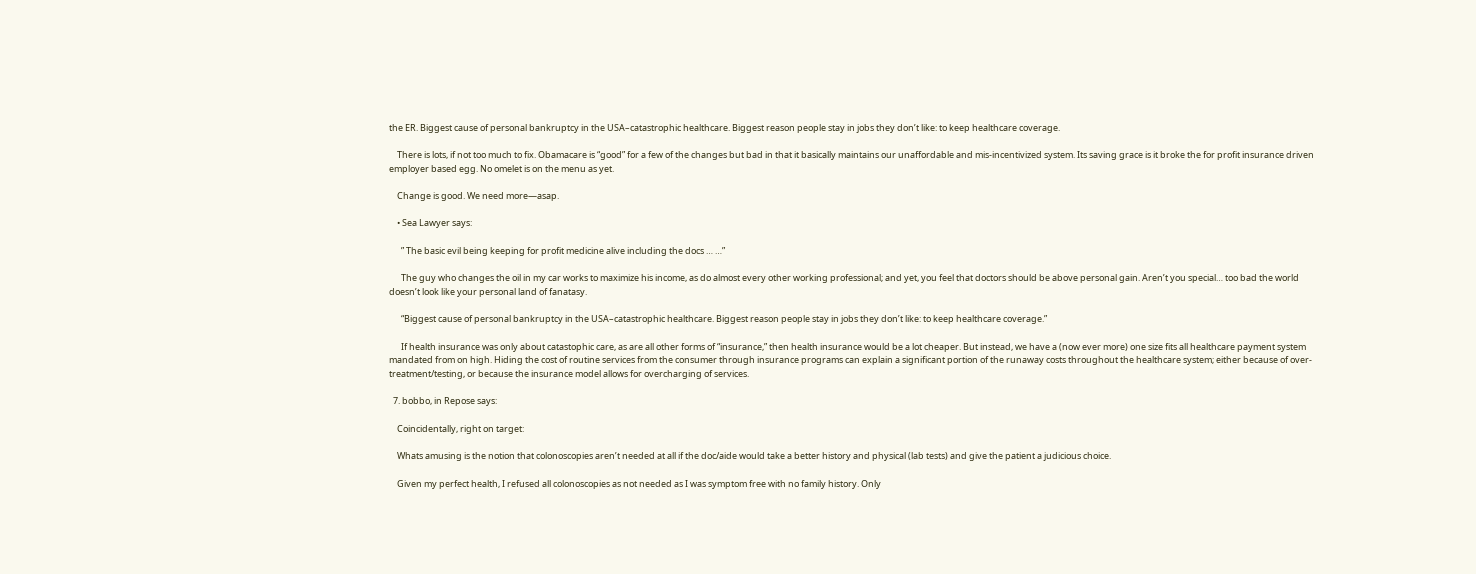the ER. Biggest cause of personal bankruptcy in the USA–catastrophic healthcare. Biggest reason people stay in jobs they don’t like: to keep healthcare coverage.

    There is lots, if not too much to fix. Obamacare is “good” for a few of the changes but bad in that it basically maintains our unaffordable and mis-incentivized system. Its saving grace is it broke the for profit insurance driven employer based egg. No omelet is on the menu as yet.

    Change is good. We need more—asap.

    • Sea Lawyer says:

      ” The basic evil being keeping for profit medicine alive including the docs … …”

      The guy who changes the oil in my car works to maximize his income, as do almost every other working professional; and yet, you feel that doctors should be above personal gain. Aren’t you special… too bad the world doesn’t look like your personal land of fanatasy.

      “Biggest cause of personal bankruptcy in the USA–catastrophic healthcare. Biggest reason people stay in jobs they don’t like: to keep healthcare coverage.”

      If health insurance was only about catastophic care, as are all other forms of “insurance,” then health insurance would be a lot cheaper. But instead, we have a (now ever more) one size fits all healthcare payment system mandated from on high. Hiding the cost of routine services from the consumer through insurance programs can explain a significant portion of the runaway costs throughout the healthcare system; either because of over-treatment/testing, or because the insurance model allows for overcharging of services.

  7. bobbo, in Repose says:

    Coincidentally, right on target:

    Whats amusing is the notion that colonoscopies aren’t needed at all if the doc/aide would take a better history and physical (lab tests) and give the patient a judicious choice.

    Given my perfect health, I refused all colonoscopies as not needed as I was symptom free with no family history. Only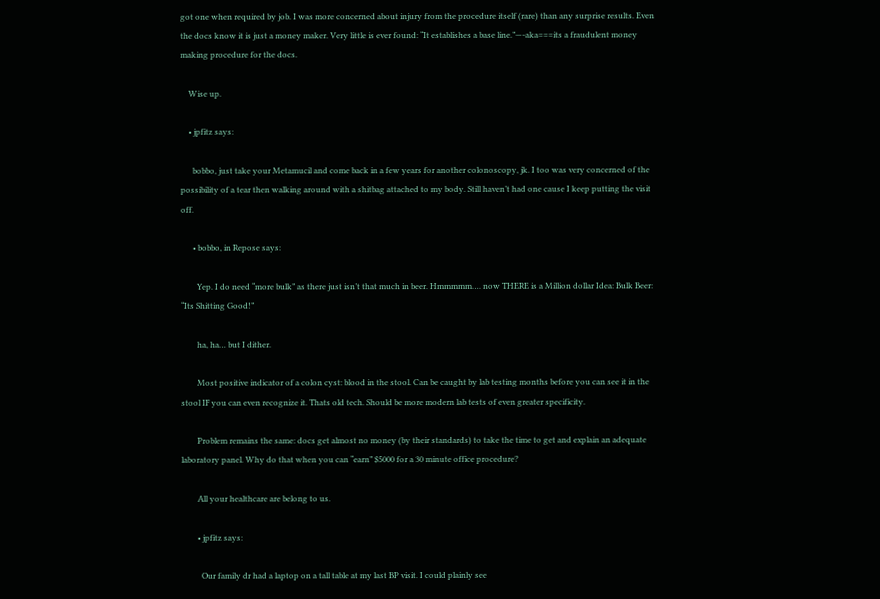got one when required by job. I was more concerned about injury from the procedure itself (rare) than any surprise results. Even the docs know it is just a money maker. Very little is ever found: “It establishes a base line.”—-aka===its a fraudulent money making procedure for the docs.

    Wise up.

    • jpfitz says:

      bobbo, just take your Metamucil and come back in a few years for another colonoscopy, jk. I too was very concerned of the possibility of a tear then walking around with a shitbag attached to my body. Still haven’t had one cause I keep putting the visit off.

      • bobbo, in Repose says:

        Yep. I do need “more bulk” as there just isn’t that much in beer. Hmmmmm…. now THERE is a Million dollar Idea: Bulk Beer: “Its Shitting Good!”

        ha, ha… but I dither.

        Most positive indicator of a colon cyst: blood in the stool. Can be caught by lab testing months before you can see it in the stool IF you can even recognize it. Thats old tech. Should be more modern lab tests of even greater specificity.

        Problem remains the same: docs get almost no money (by their standards) to take the time to get and explain an adequate laboratory panel. Why do that when you can “earn” $5000 for a 30 minute office procedure?

        All your healthcare are belong to us.

        • jpfitz says:

          Our family dr had a laptop on a tall table at my last BP visit. I could plainly see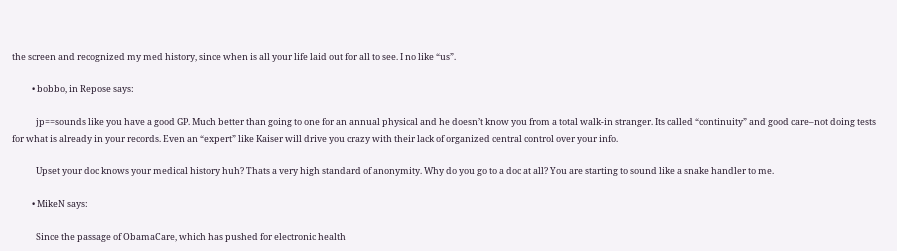the screen and recognized my med history, since when is all your life laid out for all to see. I no like “us”.

          • bobbo, in Repose says:

            jp==sounds like you have a good GP. Much better than going to one for an annual physical and he doesn’t know you from a total walk-in stranger. Its called “continuity” and good care–not doing tests for what is already in your records. Even an “expert” like Kaiser will drive you crazy with their lack of organized central control over your info.

            Upset your doc knows your medical history huh? Thats a very high standard of anonymity. Why do you go to a doc at all? You are starting to sound like a snake handler to me.

          • MikeN says:

            Since the passage of ObamaCare, which has pushed for electronic health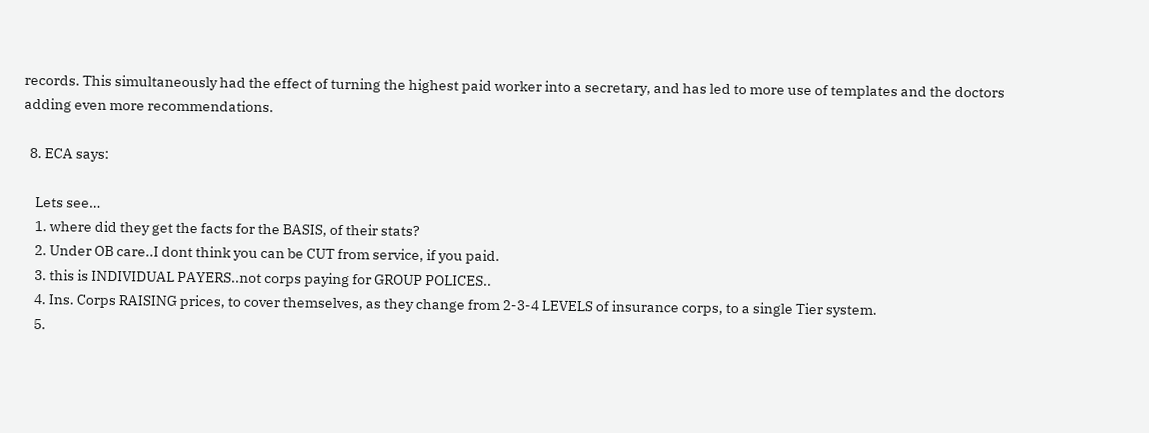records. This simultaneously had the effect of turning the highest paid worker into a secretary, and has led to more use of templates and the doctors adding even more recommendations.

  8. ECA says:

    Lets see…
    1. where did they get the facts for the BASIS, of their stats?
    2. Under OB care..I dont think you can be CUT from service, if you paid.
    3. this is INDIVIDUAL PAYERS..not corps paying for GROUP POLICES..
    4. Ins. Corps RAISING prices, to cover themselves, as they change from 2-3-4 LEVELS of insurance corps, to a single Tier system.
    5.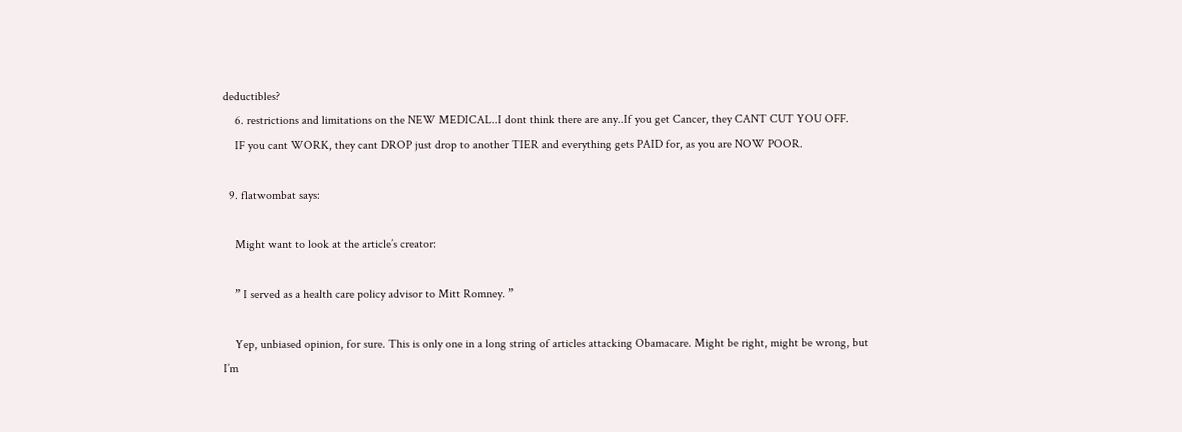deductibles?
    6. restrictions and limitations on the NEW MEDICAL..I dont think there are any..If you get Cancer, they CANT CUT YOU OFF.
    IF you cant WORK, they cant DROP just drop to another TIER and everything gets PAID for, as you are NOW POOR.

  9. flatwombat says:

    Might want to look at the article’s creator:

    ” I served as a health care policy advisor to Mitt Romney. ”

    Yep, unbiased opinion, for sure. This is only one in a long string of articles attacking Obamacare. Might be right, might be wrong, but I’m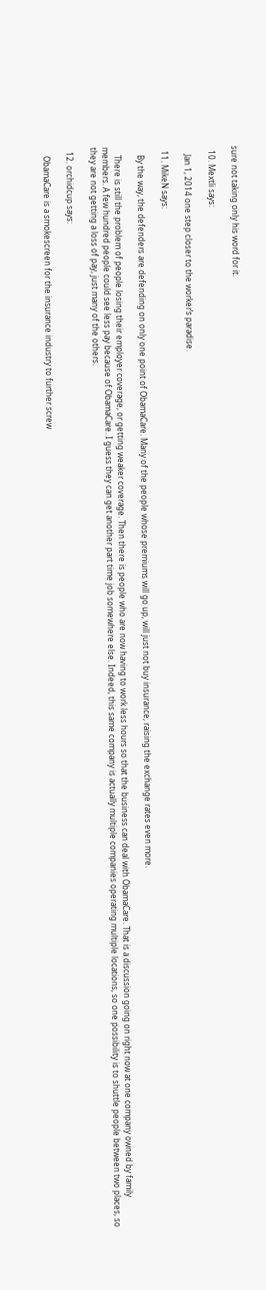sure not taking only his word for it.

  10. Mextli says:

    Jan 1, 2014 one step closer to the worker’s paradise.

  11. MikeN says:

    By the way, the defenders are defending on only one point of ObamaCare. Many of the people whose premiums will go up, will just not buy insurance, raising the exchange rates even more.

    There is still the problem of people losing their employer coverage, or getting weaker coverage. Then there is people who are now having to work less hours so that the business can deal with ObamaCare. That is a discussion going on right now at one company owned by family members. A few hundred people could see less pay because of ObamaCare. I guess they can get another part time job somewhere else. Indeed, this same company is actually multiple companies operating multiple locations, so one possibility is to shuttle people between two places, so they are not getting a loss of pay, just many of the others.

  12. orchidcup says:

    ObamaCare is a smokescreen for the insurance industry to further screw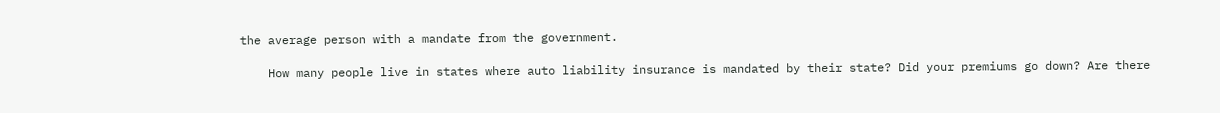the average person with a mandate from the government.

    How many people live in states where auto liability insurance is mandated by their state? Did your premiums go down? Are there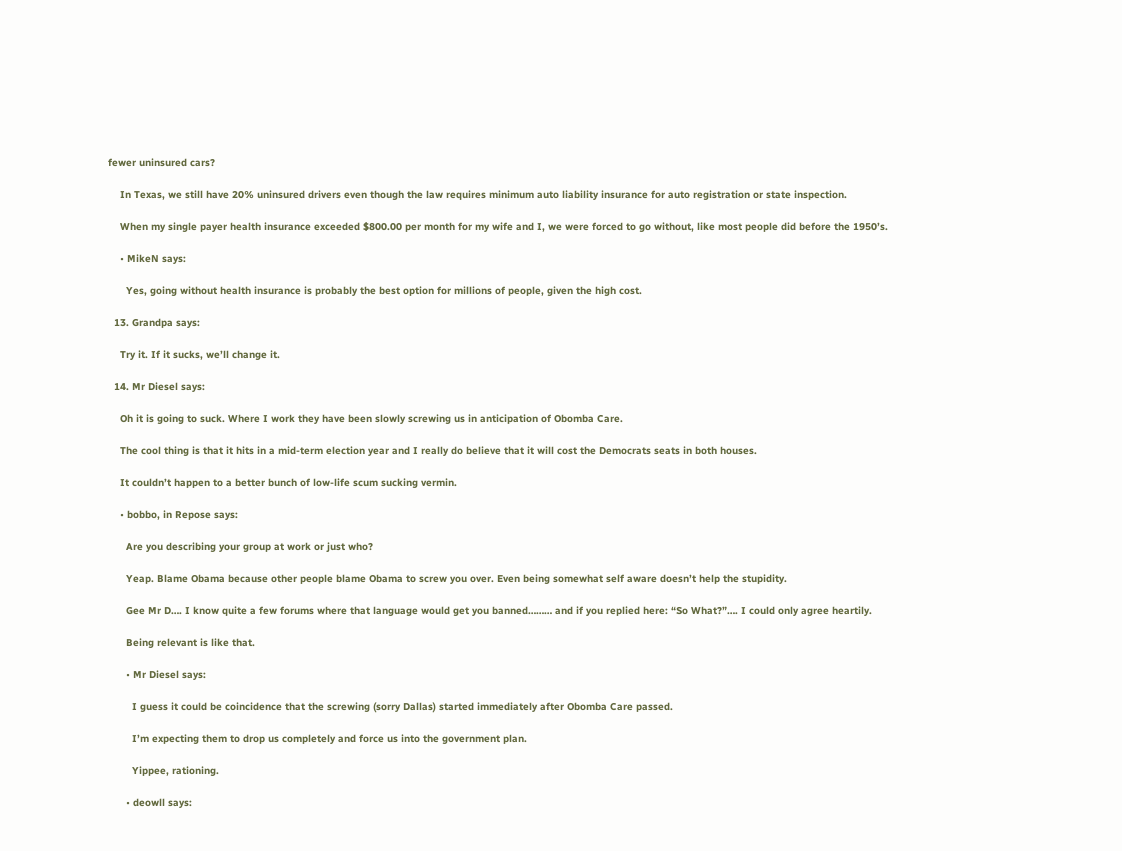fewer uninsured cars?

    In Texas, we still have 20% uninsured drivers even though the law requires minimum auto liability insurance for auto registration or state inspection.

    When my single payer health insurance exceeded $800.00 per month for my wife and I, we were forced to go without, like most people did before the 1950’s.

    • MikeN says:

      Yes, going without health insurance is probably the best option for millions of people, given the high cost.

  13. Grandpa says:

    Try it. If it sucks, we’ll change it.

  14. Mr Diesel says:

    Oh it is going to suck. Where I work they have been slowly screwing us in anticipation of Obomba Care.

    The cool thing is that it hits in a mid-term election year and I really do believe that it will cost the Democrats seats in both houses.

    It couldn’t happen to a better bunch of low-life scum sucking vermin.

    • bobbo, in Repose says:

      Are you describing your group at work or just who?

      Yeap. Blame Obama because other people blame Obama to screw you over. Even being somewhat self aware doesn’t help the stupidity.

      Gee Mr D…. I know quite a few forums where that language would get you banned……… and if you replied here: “So What?”…. I could only agree heartily.

      Being relevant is like that.

      • Mr Diesel says:

        I guess it could be coincidence that the screwing (sorry Dallas) started immediately after Obomba Care passed.

        I’m expecting them to drop us completely and force us into the government plan.

        Yippee, rationing.

      • deowll says: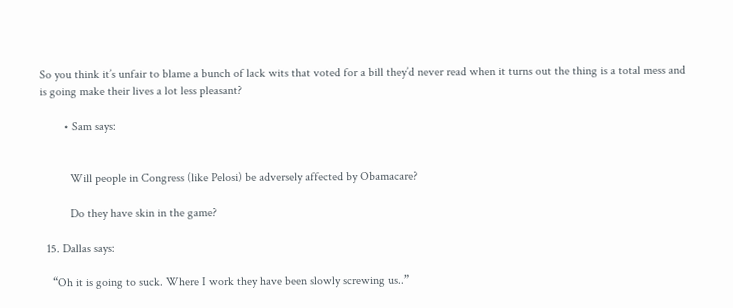So you think it’s unfair to blame a bunch of lack wits that voted for a bill they’d never read when it turns out the thing is a total mess and is going make their lives a lot less pleasant?

        • Sam says:


          Will people in Congress (like Pelosi) be adversely affected by Obamacare?

          Do they have skin in the game?

  15. Dallas says:

    “Oh it is going to suck. Where I work they have been slowly screwing us..”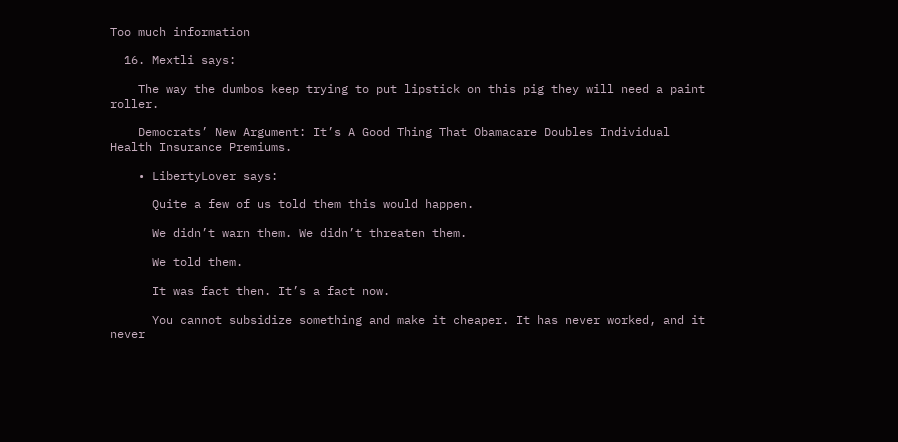Too much information

  16. Mextli says:

    The way the dumbos keep trying to put lipstick on this pig they will need a paint roller.

    Democrats’ New Argument: It’s A Good Thing That Obamacare Doubles Individual Health Insurance Premiums.

    • LibertyLover says:

      Quite a few of us told them this would happen.

      We didn’t warn them. We didn’t threaten them.

      We told them.

      It was fact then. It’s a fact now.

      You cannot subsidize something and make it cheaper. It has never worked, and it never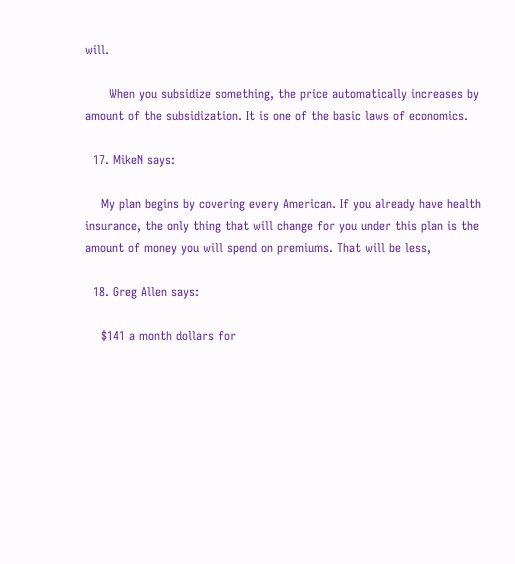will.

      When you subsidize something, the price automatically increases by amount of the subsidization. It is one of the basic laws of economics.

  17. MikeN says:

    My plan begins by covering every American. If you already have health insurance, the only thing that will change for you under this plan is the amount of money you will spend on premiums. That will be less,

  18. Greg Allen says:

    $141 a month dollars for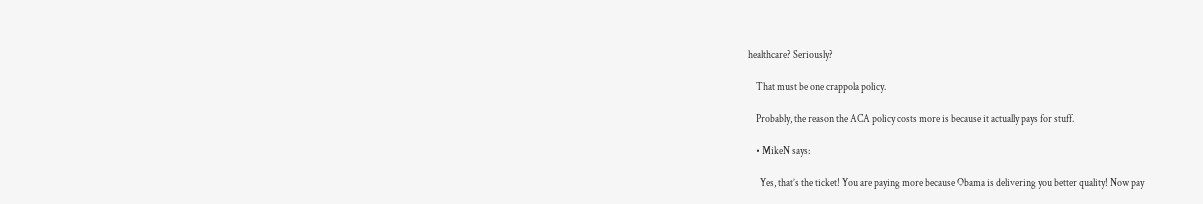healthcare? Seriously?

    That must be one crappola policy.

    Probably, the reason the ACA policy costs more is because it actually pays for stuff.

    • MikeN says:

      Yes, that’s the ticket! You are paying more because Obama is delivering you better quality! Now pay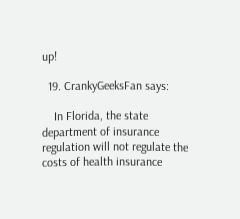up!

  19. CrankyGeeksFan says:

    In Florida, the state department of insurance regulation will not regulate the costs of health insurance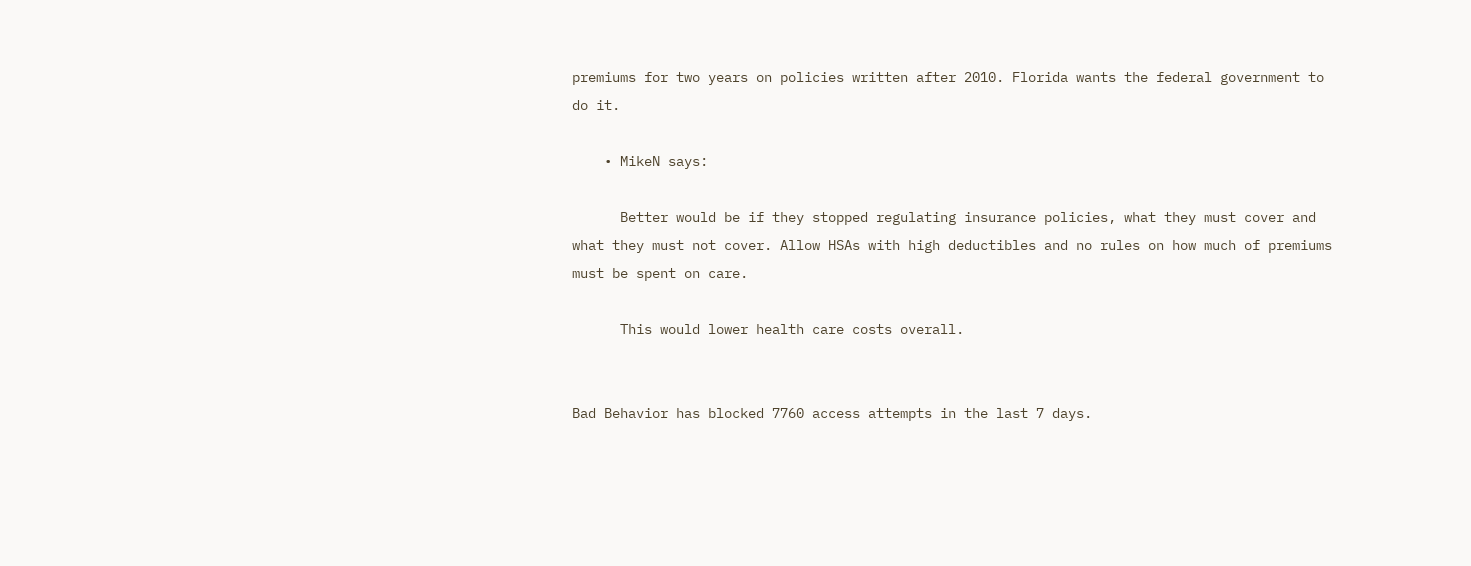premiums for two years on policies written after 2010. Florida wants the federal government to do it.

    • MikeN says:

      Better would be if they stopped regulating insurance policies, what they must cover and what they must not cover. Allow HSAs with high deductibles and no rules on how much of premiums must be spent on care.

      This would lower health care costs overall.


Bad Behavior has blocked 7760 access attempts in the last 7 days.